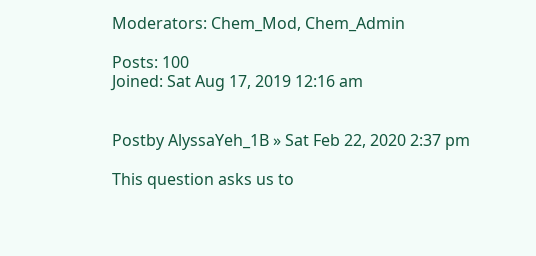Moderators: Chem_Mod, Chem_Admin

Posts: 100
Joined: Sat Aug 17, 2019 12:16 am


Postby AlyssaYeh_1B » Sat Feb 22, 2020 2:37 pm

This question asks us to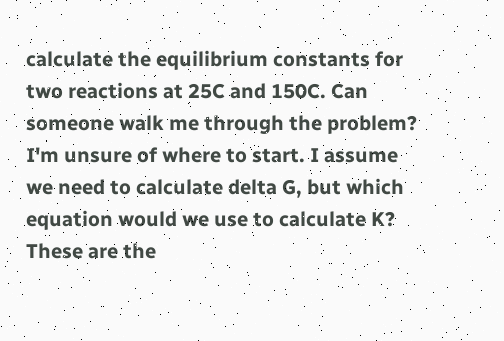calculate the equilibrium constants for two reactions at 25C and 150C. Can someone walk me through the problem? I'm unsure of where to start. I assume we need to calculate delta G, but which equation would we use to calculate K? These are the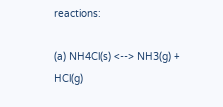reactions:

(a) NH4Cl(s) <--> NH3(g) + HCl(g)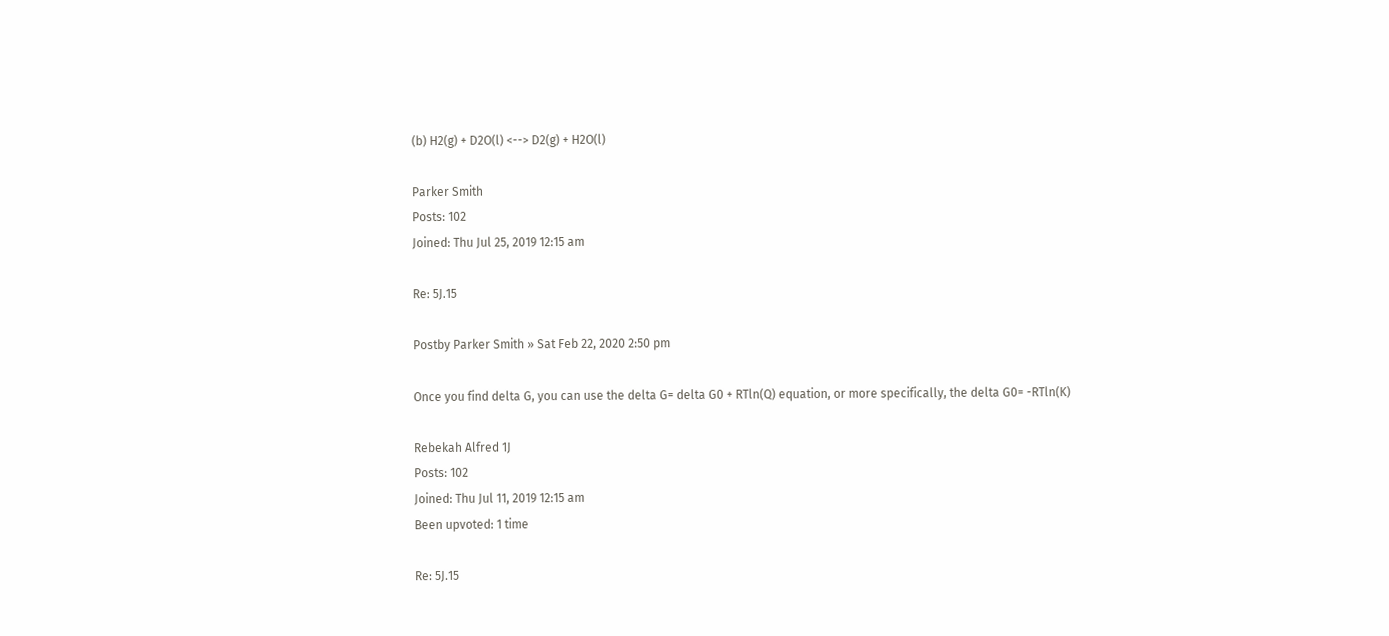(b) H2(g) + D2O(l) <--> D2(g) + H2O(l)

Parker Smith
Posts: 102
Joined: Thu Jul 25, 2019 12:15 am

Re: 5J.15

Postby Parker Smith » Sat Feb 22, 2020 2:50 pm

Once you find delta G, you can use the delta G= delta G0 + RTln(Q) equation, or more specifically, the delta G0= -RTln(K)

Rebekah Alfred 1J
Posts: 102
Joined: Thu Jul 11, 2019 12:15 am
Been upvoted: 1 time

Re: 5J.15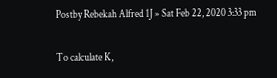Postby Rebekah Alfred 1J » Sat Feb 22, 2020 3:33 pm

To calculate K,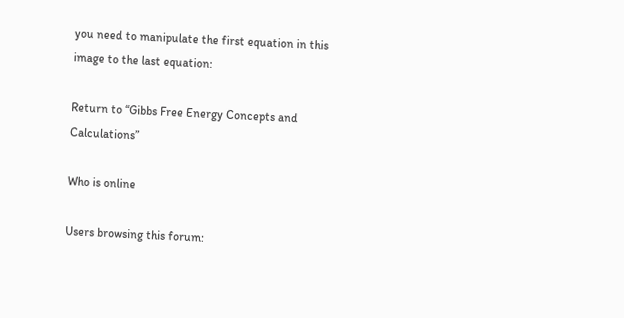you need to manipulate the first equation in this image to the last equation:

Return to “Gibbs Free Energy Concepts and Calculations”

Who is online

Users browsing this forum: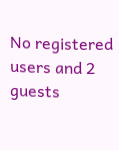No registered users and 2 guests